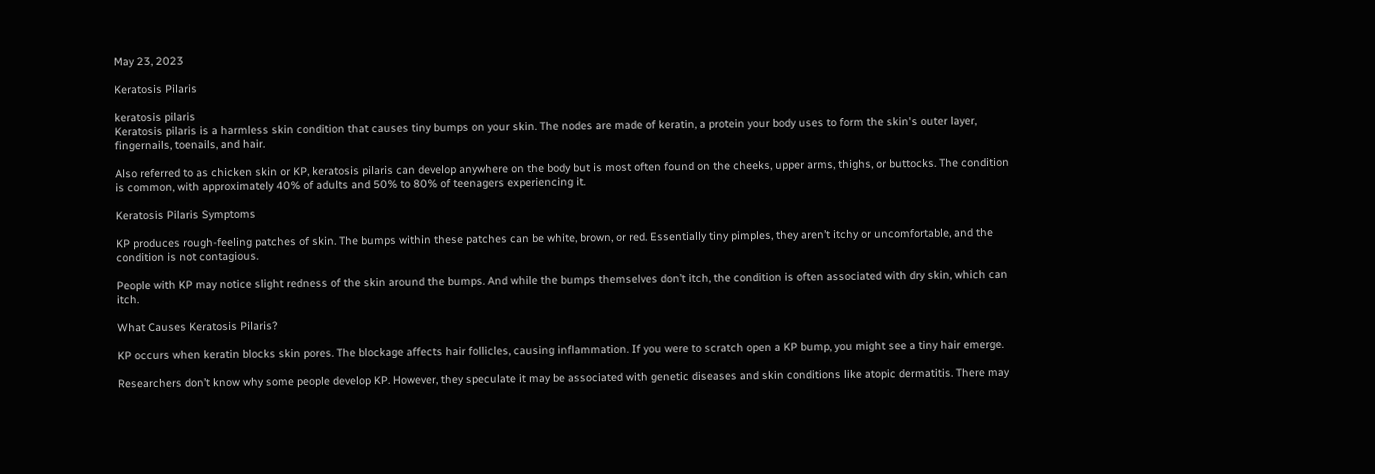May 23, 2023

Keratosis Pilaris

keratosis pilaris
Keratosis pilaris is a harmless skin condition that causes tiny bumps on your skin. The nodes are made of keratin, a protein your body uses to form the skin's outer layer, fingernails, toenails, and hair.

Also referred to as chicken skin or KP, keratosis pilaris can develop anywhere on the body but is most often found on the cheeks, upper arms, thighs, or buttocks. The condition is common, with approximately 40% of adults and 50% to 80% of teenagers experiencing it.

Keratosis Pilaris Symptoms

KP produces rough-feeling patches of skin. The bumps within these patches can be white, brown, or red. Essentially tiny pimples, they aren’t itchy or uncomfortable, and the condition is not contagious.

People with KP may notice slight redness of the skin around the bumps. And while the bumps themselves don’t itch, the condition is often associated with dry skin, which can itch.

What Causes Keratosis Pilaris?

KP occurs when keratin blocks skin pores. The blockage affects hair follicles, causing inflammation. If you were to scratch open a KP bump, you might see a tiny hair emerge.

Researchers don’t know why some people develop KP. However, they speculate it may be associated with genetic diseases and skin conditions like atopic dermatitis. There may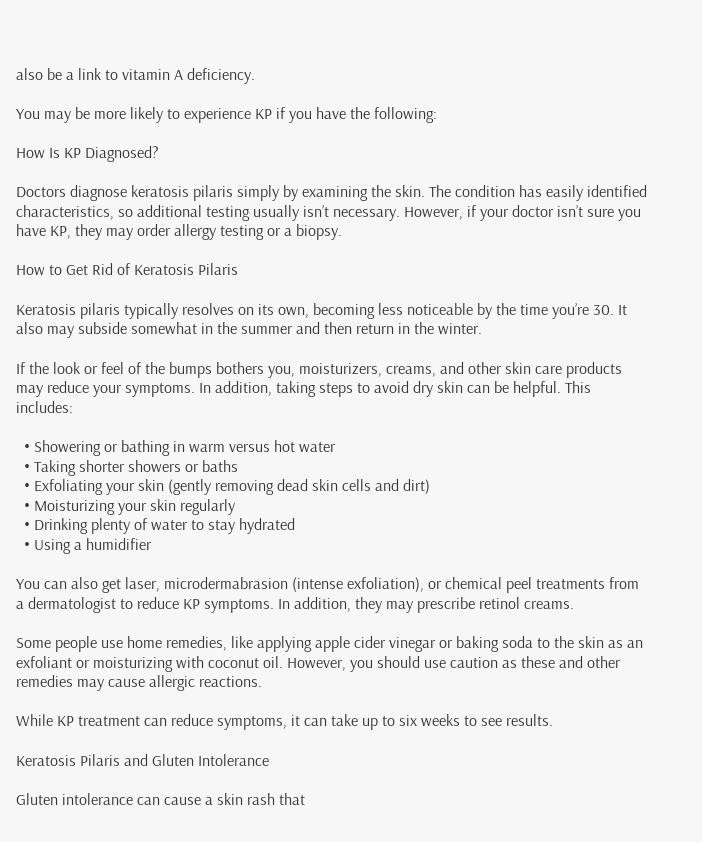also be a link to vitamin A deficiency.

You may be more likely to experience KP if you have the following:

How Is KP Diagnosed?

Doctors diagnose keratosis pilaris simply by examining the skin. The condition has easily identified characteristics, so additional testing usually isn’t necessary. However, if your doctor isn’t sure you have KP, they may order allergy testing or a biopsy.

How to Get Rid of Keratosis Pilaris

Keratosis pilaris typically resolves on its own, becoming less noticeable by the time you’re 30. It also may subside somewhat in the summer and then return in the winter.

If the look or feel of the bumps bothers you, moisturizers, creams, and other skin care products may reduce your symptoms. In addition, taking steps to avoid dry skin can be helpful. This includes:

  • Showering or bathing in warm versus hot water
  • Taking shorter showers or baths
  • Exfoliating your skin (gently removing dead skin cells and dirt)
  • Moisturizing your skin regularly
  • Drinking plenty of water to stay hydrated
  • Using a humidifier

You can also get laser, microdermabrasion (intense exfoliation), or chemical peel treatments from a dermatologist to reduce KP symptoms. In addition, they may prescribe retinol creams.

Some people use home remedies, like applying apple cider vinegar or baking soda to the skin as an exfoliant or moisturizing with coconut oil. However, you should use caution as these and other remedies may cause allergic reactions.

While KP treatment can reduce symptoms, it can take up to six weeks to see results.

Keratosis Pilaris and Gluten Intolerance

Gluten intolerance can cause a skin rash that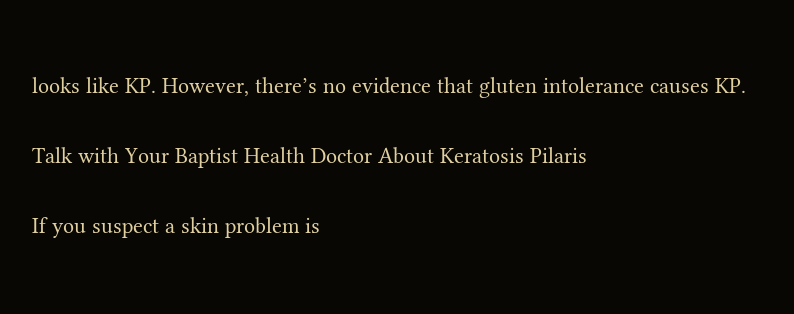looks like KP. However, there’s no evidence that gluten intolerance causes KP.

Talk with Your Baptist Health Doctor About Keratosis Pilaris

If you suspect a skin problem is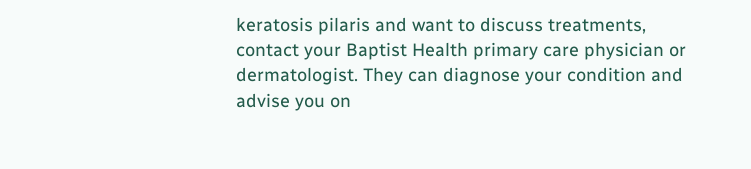keratosis pilaris and want to discuss treatments, contact your Baptist Health primary care physician or dermatologist. They can diagnose your condition and advise you on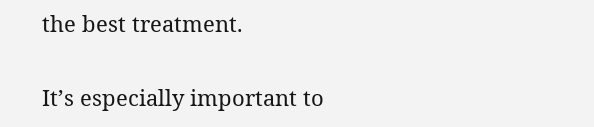the best treatment.

It’s especially important to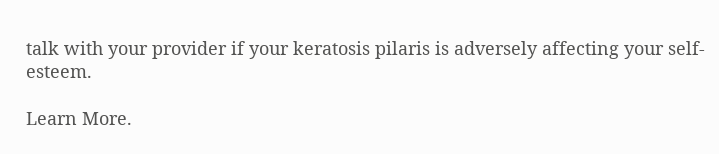talk with your provider if your keratosis pilaris is adversely affecting your self-esteem.

Learn More.